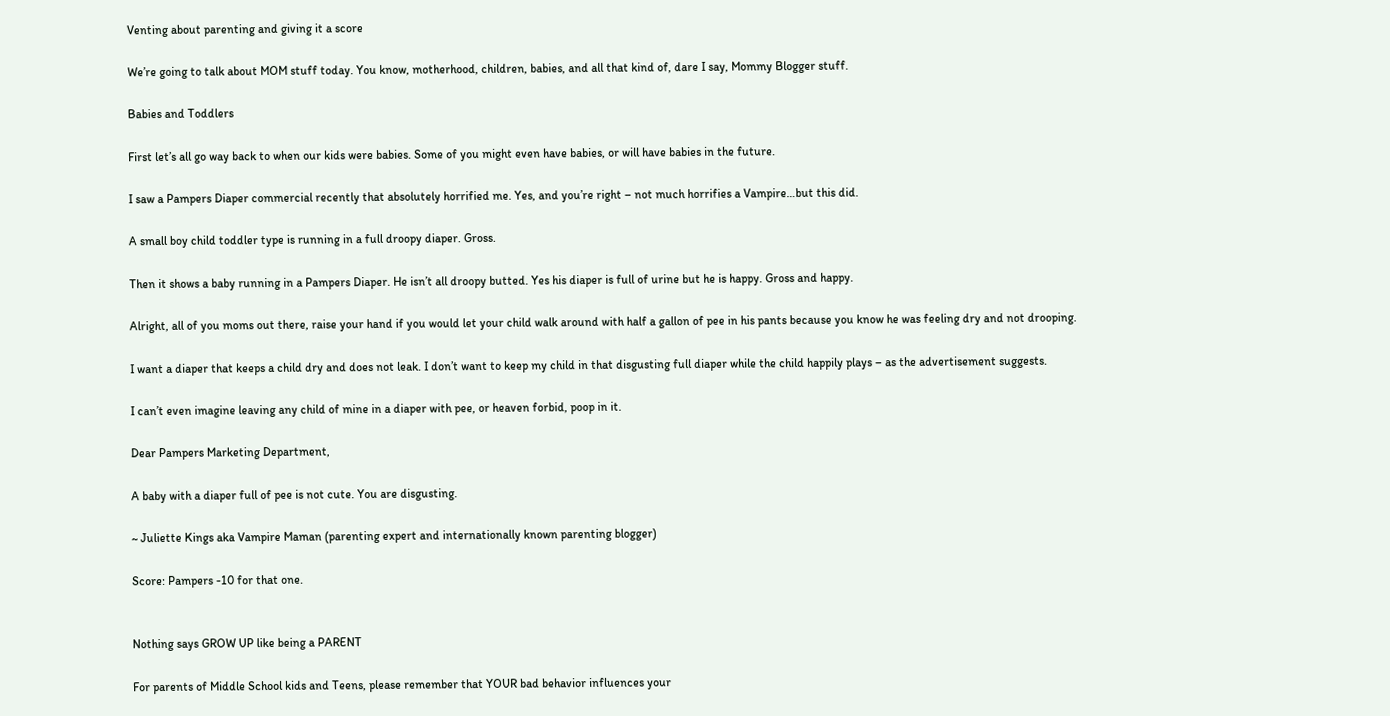Venting about parenting and giving it a score

We’re going to talk about MOM stuff today. You know, motherhood, children, babies, and all that kind of, dare I say, Mommy Blogger stuff.

Babies and Toddlers

First let’s all go way back to when our kids were babies. Some of you might even have babies, or will have babies in the future.

I saw a Pampers Diaper commercial recently that absolutely horrified me. Yes, and you’re right – not much horrifies a Vampire…but this did.

A small boy child toddler type is running in a full droopy diaper. Gross.

Then it shows a baby running in a Pampers Diaper. He isn’t all droopy butted. Yes his diaper is full of urine but he is happy. Gross and happy.

Alright, all of you moms out there, raise your hand if you would let your child walk around with half a gallon of pee in his pants because you know he was feeling dry and not drooping.

I want a diaper that keeps a child dry and does not leak. I don’t want to keep my child in that disgusting full diaper while the child happily plays – as the advertisement suggests.

I can’t even imagine leaving any child of mine in a diaper with pee, or heaven forbid, poop in it.

Dear Pampers Marketing Department,

A baby with a diaper full of pee is not cute. You are disgusting.

~ Juliette Kings aka Vampire Maman (parenting expert and internationally known parenting blogger)

Score: Pampers -10 for that one.


Nothing says GROW UP like being a PARENT

For parents of Middle School kids and Teens, please remember that YOUR bad behavior influences your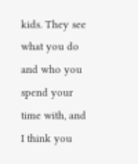kids. They see what you do and who you spend your time with, and I think you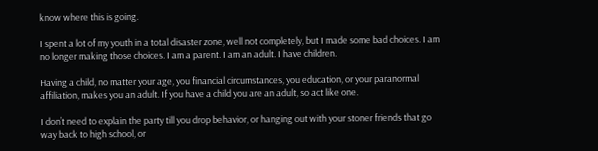know where this is going.

I spent a lot of my youth in a total disaster zone, well not completely, but I made some bad choices. I am no longer making those choices. I am a parent. I am an adult. I have children.

Having a child, no matter your age, you financial circumstances, you education, or your paranormal affiliation, makes you an adult. If you have a child you are an adult, so act like one.

I don’t need to explain the party till you drop behavior, or hanging out with your stoner friends that go way back to high school, or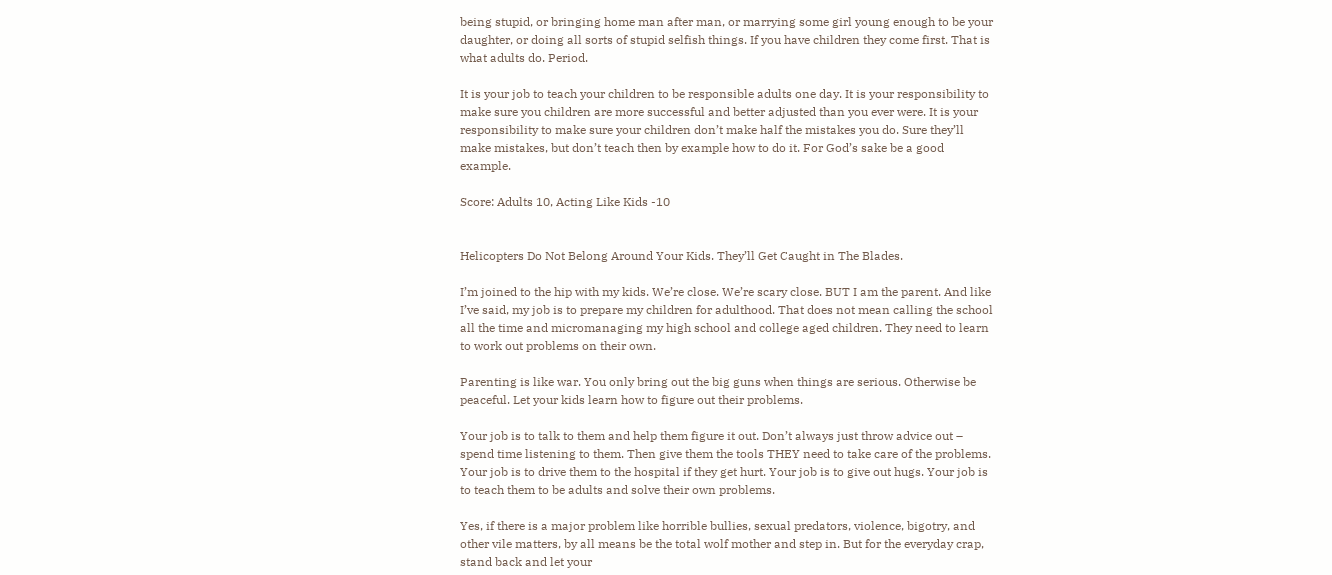being stupid, or bringing home man after man, or marrying some girl young enough to be your daughter, or doing all sorts of stupid selfish things. If you have children they come first. That is what adults do. Period.

It is your job to teach your children to be responsible adults one day. It is your responsibility to make sure you children are more successful and better adjusted than you ever were. It is your responsibility to make sure your children don’t make half the mistakes you do. Sure they’ll make mistakes, but don’t teach then by example how to do it. For God’s sake be a good example.

Score: Adults 10, Acting Like Kids -10


Helicopters Do Not Belong Around Your Kids. They’ll Get Caught in The Blades.

I’m joined to the hip with my kids. We’re close. We’re scary close. BUT I am the parent. And like I’ve said, my job is to prepare my children for adulthood. That does not mean calling the school all the time and micromanaging my high school and college aged children. They need to learn to work out problems on their own.

Parenting is like war. You only bring out the big guns when things are serious. Otherwise be peaceful. Let your kids learn how to figure out their problems.

Your job is to talk to them and help them figure it out. Don’t always just throw advice out – spend time listening to them. Then give them the tools THEY need to take care of the problems. Your job is to drive them to the hospital if they get hurt. Your job is to give out hugs. Your job is to teach them to be adults and solve their own problems.

Yes, if there is a major problem like horrible bullies, sexual predators, violence, bigotry, and other vile matters, by all means be the total wolf mother and step in. But for the everyday crap, stand back and let your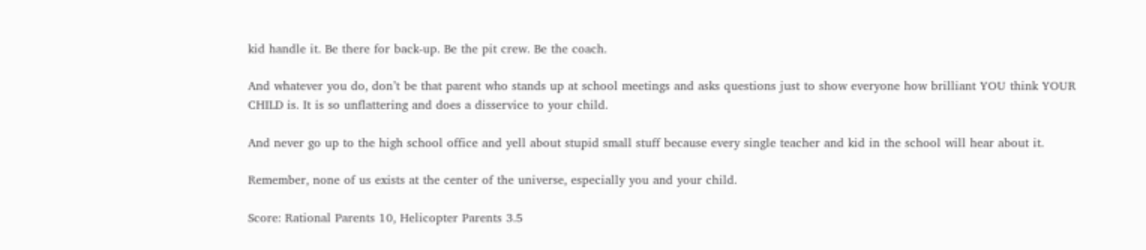kid handle it. Be there for back-up. Be the pit crew. Be the coach.

And whatever you do, don’t be that parent who stands up at school meetings and asks questions just to show everyone how brilliant YOU think YOUR CHILD is. It is so unflattering and does a disservice to your child.

And never go up to the high school office and yell about stupid small stuff because every single teacher and kid in the school will hear about it.

Remember, none of us exists at the center of the universe, especially you and your child.

Score: Rational Parents 10, Helicopter Parents 3.5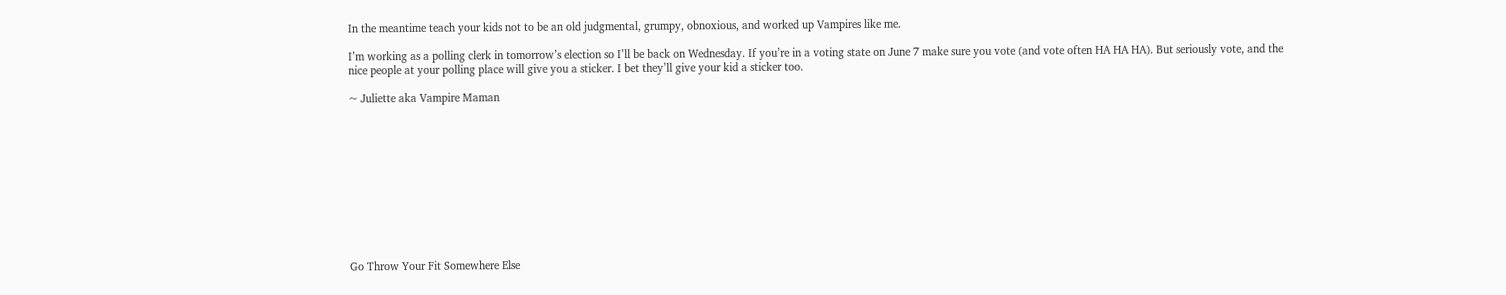In the meantime teach your kids not to be an old judgmental, grumpy, obnoxious, and worked up Vampires like me.

I’m working as a polling clerk in tomorrow’s election so I’ll be back on Wednesday. If you’re in a voting state on June 7 make sure you vote (and vote often HA HA HA). But seriously vote, and the nice people at your polling place will give you a sticker. I bet they’ll give your kid a sticker too.

~ Juliette aka Vampire Maman











Go Throw Your Fit Somewhere Else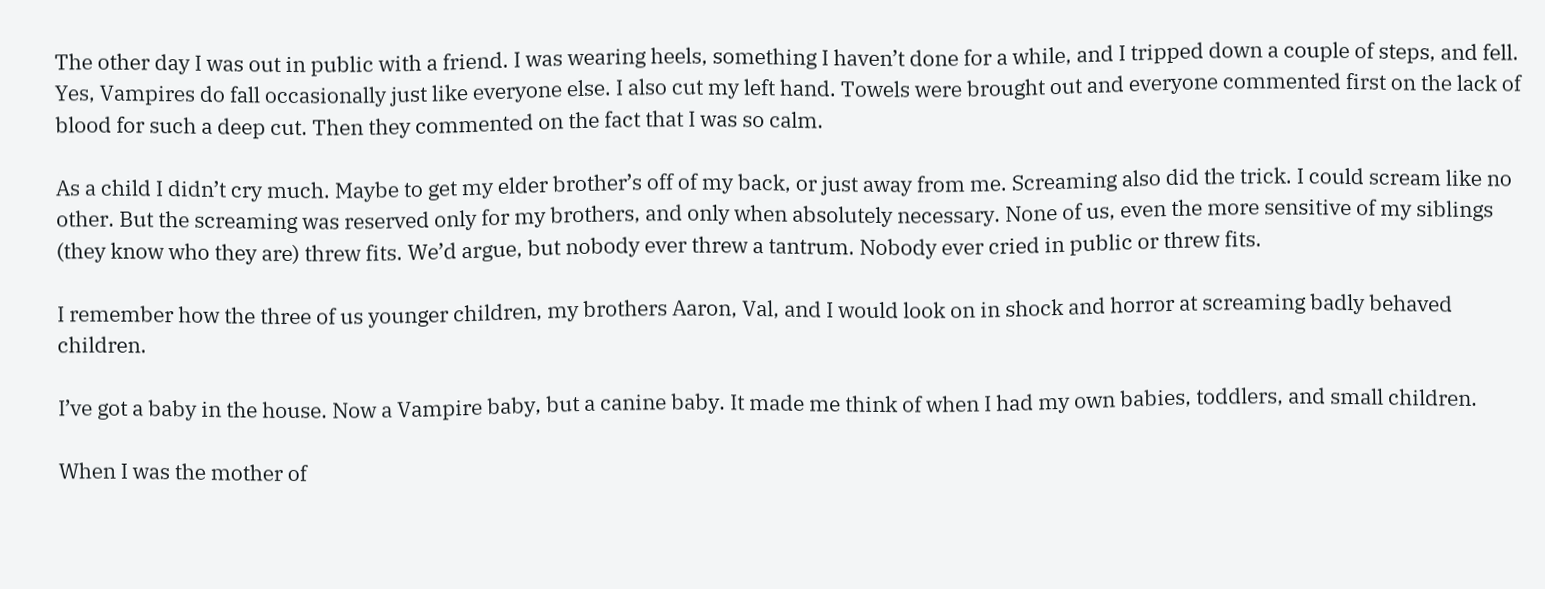The other day I was out in public with a friend. I was wearing heels, something I haven’t done for a while, and I tripped down a couple of steps, and fell. Yes, Vampires do fall occasionally just like everyone else. I also cut my left hand. Towels were brought out and everyone commented first on the lack of blood for such a deep cut. Then they commented on the fact that I was so calm.

As a child I didn’t cry much. Maybe to get my elder brother’s off of my back, or just away from me. Screaming also did the trick. I could scream like no other. But the screaming was reserved only for my brothers, and only when absolutely necessary. None of us, even the more sensitive of my siblings (they know who they are) threw fits. We’d argue, but nobody ever threw a tantrum. Nobody ever cried in public or threw fits.

I remember how the three of us younger children, my brothers Aaron, Val, and I would look on in shock and horror at screaming badly behaved children.

I’ve got a baby in the house. Now a Vampire baby, but a canine baby. It made me think of when I had my own babies, toddlers, and small children.

When I was the mother of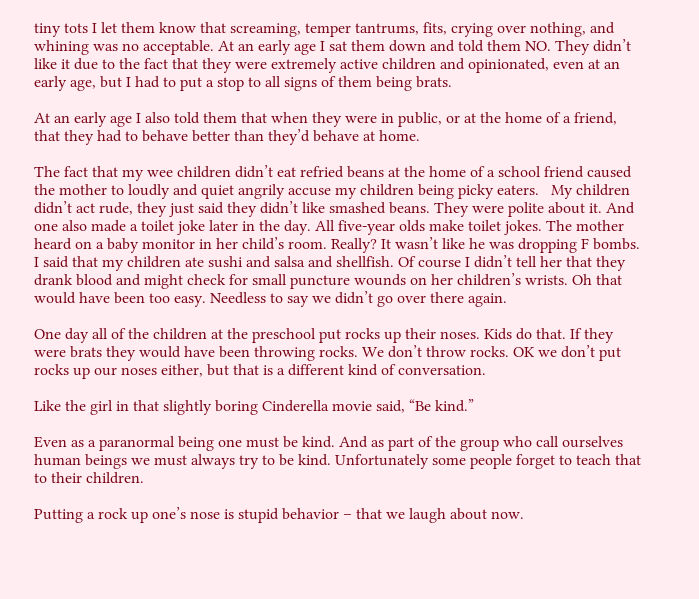tiny tots I let them know that screaming, temper tantrums, fits, crying over nothing, and whining was no acceptable. At an early age I sat them down and told them NO. They didn’t like it due to the fact that they were extremely active children and opinionated, even at an early age, but I had to put a stop to all signs of them being brats.

At an early age I also told them that when they were in public, or at the home of a friend, that they had to behave better than they’d behave at home.

The fact that my wee children didn’t eat refried beans at the home of a school friend caused the mother to loudly and quiet angrily accuse my children being picky eaters.   My children didn’t act rude, they just said they didn’t like smashed beans. They were polite about it. And one also made a toilet joke later in the day. All five-year olds make toilet jokes. The mother heard on a baby monitor in her child’s room. Really? It wasn’t like he was dropping F bombs. I said that my children ate sushi and salsa and shellfish. Of course I didn’t tell her that they drank blood and might check for small puncture wounds on her children’s wrists. Oh that would have been too easy. Needless to say we didn’t go over there again.

One day all of the children at the preschool put rocks up their noses. Kids do that. If they were brats they would have been throwing rocks. We don’t throw rocks. OK we don’t put rocks up our noses either, but that is a different kind of conversation.

Like the girl in that slightly boring Cinderella movie said, “Be kind.”

Even as a paranormal being one must be kind. And as part of the group who call ourselves human beings we must always try to be kind. Unfortunately some people forget to teach that to their children.

Putting a rock up one’s nose is stupid behavior – that we laugh about now.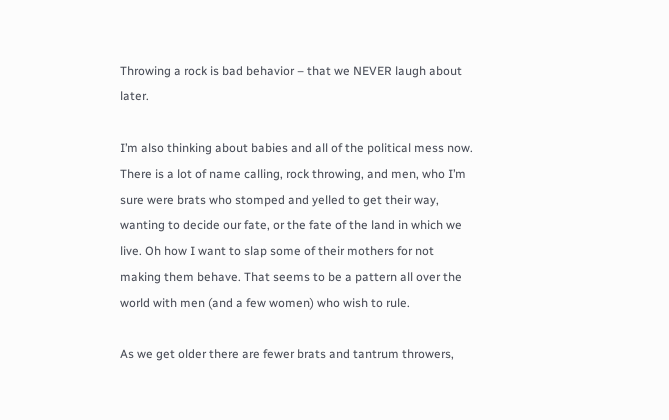Throwing a rock is bad behavior – that we NEVER laugh about later.

I’m also thinking about babies and all of the political mess now. There is a lot of name calling, rock throwing, and men, who I’m sure were brats who stomped and yelled to get their way, wanting to decide our fate, or the fate of the land in which we live. Oh how I want to slap some of their mothers for not making them behave. That seems to be a pattern all over the world with men (and a few women) who wish to rule.

As we get older there are fewer brats and tantrum throwers,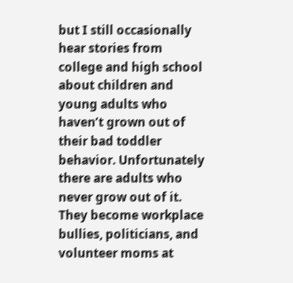but I still occasionally hear stories from college and high school about children and young adults who haven’t grown out of their bad toddler behavior. Unfortunately there are adults who never grow out of it. They become workplace bullies, politicians, and volunteer moms at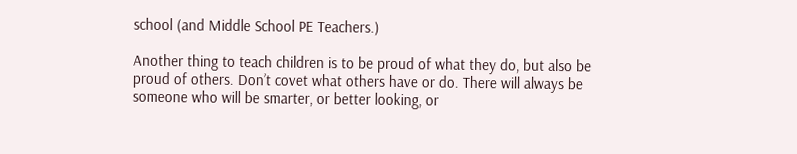school (and Middle School PE Teachers.)

Another thing to teach children is to be proud of what they do, but also be proud of others. Don’t covet what others have or do. There will always be someone who will be smarter, or better looking, or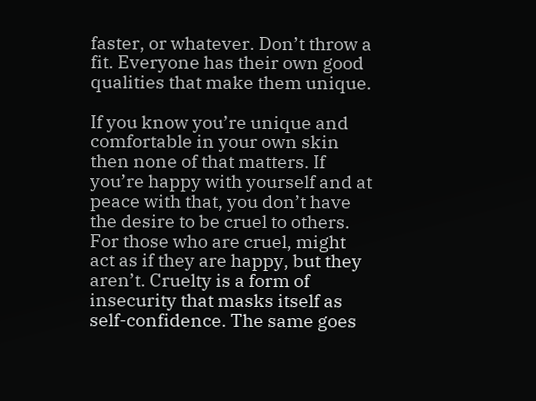faster, or whatever. Don’t throw a fit. Everyone has their own good qualities that make them unique.

If you know you’re unique and comfortable in your own skin then none of that matters. If you’re happy with yourself and at peace with that, you don’t have the desire to be cruel to others. For those who are cruel, might act as if they are happy, but they aren’t. Cruelty is a form of insecurity that masks itself as self-confidence. The same goes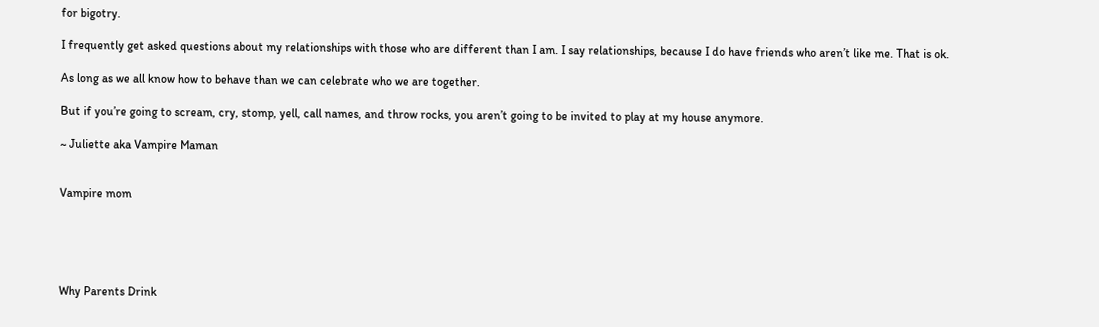for bigotry.

I frequently get asked questions about my relationships with those who are different than I am. I say relationships, because I do have friends who aren’t like me. That is ok.

As long as we all know how to behave than we can celebrate who we are together.

But if you’re going to scream, cry, stomp, yell, call names, and throw rocks, you aren’t going to be invited to play at my house anymore.

~ Juliette aka Vampire Maman


Vampire mom





Why Parents Drink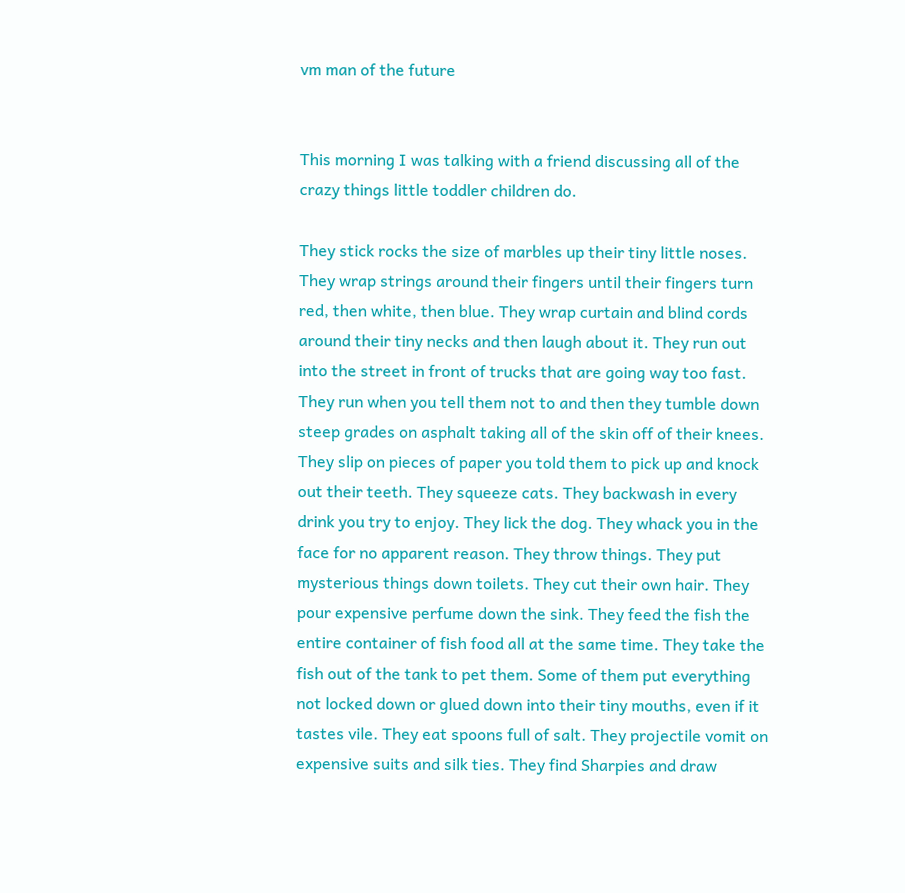vm man of the future


This morning I was talking with a friend discussing all of the crazy things little toddler children do.

They stick rocks the size of marbles up their tiny little noses. They wrap strings around their fingers until their fingers turn red, then white, then blue. They wrap curtain and blind cords around their tiny necks and then laugh about it. They run out into the street in front of trucks that are going way too fast. They run when you tell them not to and then they tumble down steep grades on asphalt taking all of the skin off of their knees. They slip on pieces of paper you told them to pick up and knock out their teeth. They squeeze cats. They backwash in every drink you try to enjoy. They lick the dog. They whack you in the face for no apparent reason. They throw things. They put mysterious things down toilets. They cut their own hair. They pour expensive perfume down the sink. They feed the fish the entire container of fish food all at the same time. They take the fish out of the tank to pet them. Some of them put everything not locked down or glued down into their tiny mouths, even if it tastes vile. They eat spoons full of salt. They projectile vomit on expensive suits and silk ties. They find Sharpies and draw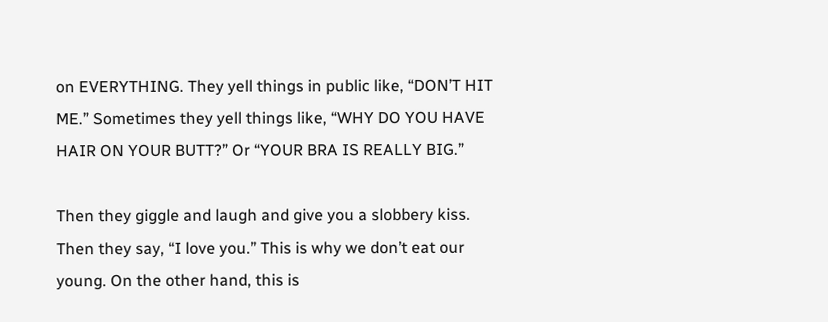on EVERYTHING. They yell things in public like, “DON’T HIT ME.” Sometimes they yell things like, “WHY DO YOU HAVE HAIR ON YOUR BUTT?” Or “YOUR BRA IS REALLY BIG.”

Then they giggle and laugh and give you a slobbery kiss. Then they say, “I love you.” This is why we don’t eat our young. On the other hand, this is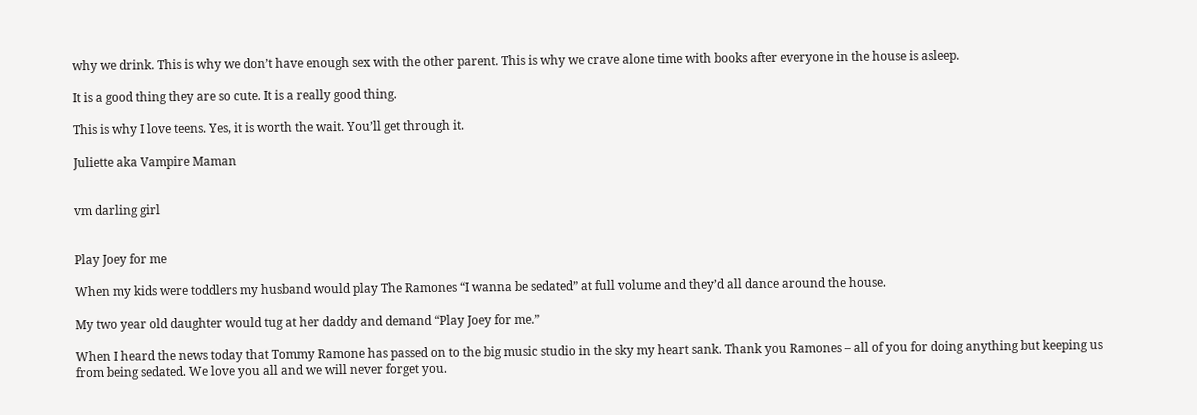why we drink. This is why we don’t have enough sex with the other parent. This is why we crave alone time with books after everyone in the house is asleep.

It is a good thing they are so cute. It is a really good thing.

This is why I love teens. Yes, it is worth the wait. You’ll get through it.

Juliette aka Vampire Maman


vm darling girl


Play Joey for me

When my kids were toddlers my husband would play The Ramones “I wanna be sedated” at full volume and they’d all dance around the house.

My two year old daughter would tug at her daddy and demand “Play Joey for me.”

When I heard the news today that Tommy Ramone has passed on to the big music studio in the sky my heart sank. Thank you Ramones – all of you for doing anything but keeping us from being sedated. We love you all and we will never forget you.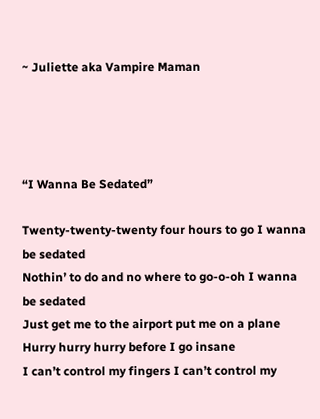~ Juliette aka Vampire Maman




“I Wanna Be Sedated”

Twenty-twenty-twenty four hours to go I wanna be sedated
Nothin’ to do and no where to go-o-oh I wanna be sedated
Just get me to the airport put me on a plane
Hurry hurry hurry before I go insane
I can’t control my fingers I can’t control my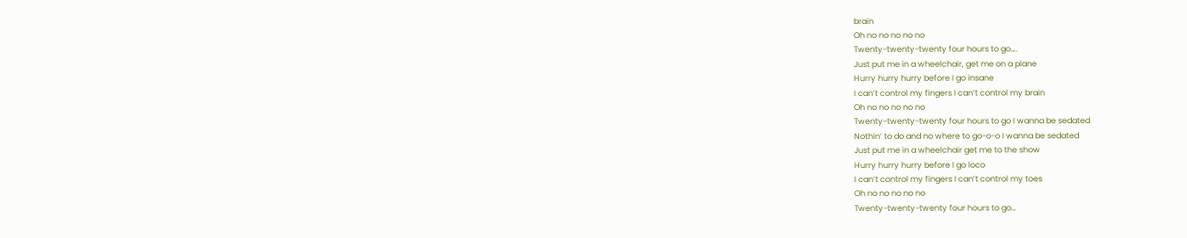brain
Oh no no no no no
Twenty-twenty-twenty four hours to go….
Just put me in a wheelchair, get me on a plane
Hurry hurry hurry before I go insane
I can’t control my fingers I can’t control my brain
Oh no no no no no
Twenty-twenty-twenty four hours to go I wanna be sedated
Nothin’ to do and no where to go-o-o I wanna be sedated
Just put me in a wheelchair get me to the show
Hurry hurry hurry before I go loco
I can’t control my fingers I can’t control my toes
Oh no no no no no
Twenty-twenty-twenty four hours to go…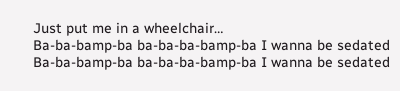Just put me in a wheelchair…
Ba-ba-bamp-ba ba-ba-ba-bamp-ba I wanna be sedated
Ba-ba-bamp-ba ba-ba-ba-bamp-ba I wanna be sedated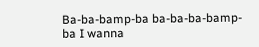Ba-ba-bamp-ba ba-ba-ba-bamp-ba I wanna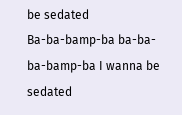be sedated
Ba-ba-bamp-ba ba-ba-ba-bamp-ba I wanna be sedated